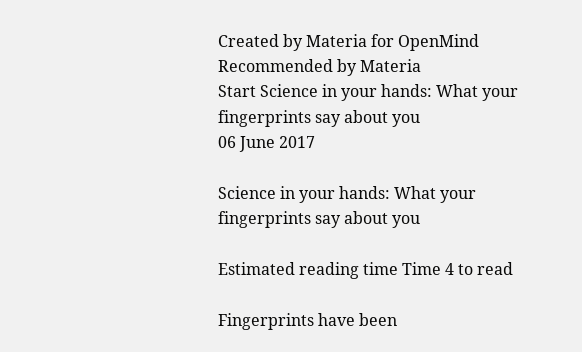Created by Materia for OpenMind Recommended by Materia
Start Science in your hands: What your fingerprints say about you
06 June 2017

Science in your hands: What your fingerprints say about you

Estimated reading time Time 4 to read

Fingerprints have been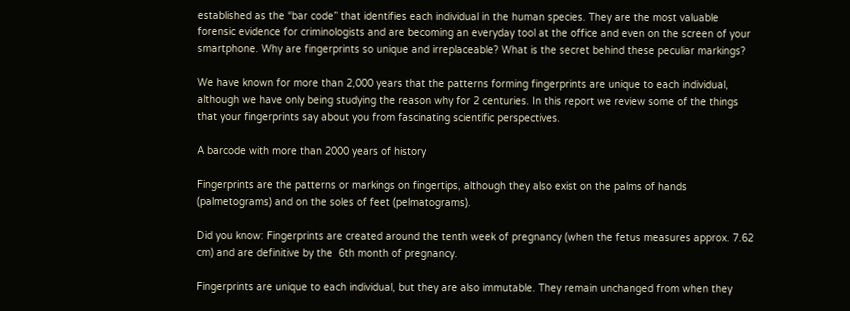established as the “bar code” that identifies each individual in the human species. They are the most valuable forensic evidence for criminologists and are becoming an everyday tool at the office and even on the screen of your smartphone. Why are fingerprints so unique and irreplaceable? What is the secret behind these peculiar markings?

We have known for more than 2,000 years that the patterns forming fingerprints are unique to each individual, although we have only being studying the reason why for 2 centuries. In this report we review some of the things that your fingerprints say about you from fascinating scientific perspectives.

A barcode with more than 2000 years of history

Fingerprints are the patterns or markings on fingertips, although they also exist on the palms of hands (palmetograms) and on the soles of feet (pelmatograms).

Did you know: Fingerprints are created around the tenth week of pregnancy (when the fetus measures approx. 7.62 cm) and are definitive by the  6th month of pregnancy.

Fingerprints are unique to each individual, but they are also immutable. They remain unchanged from when they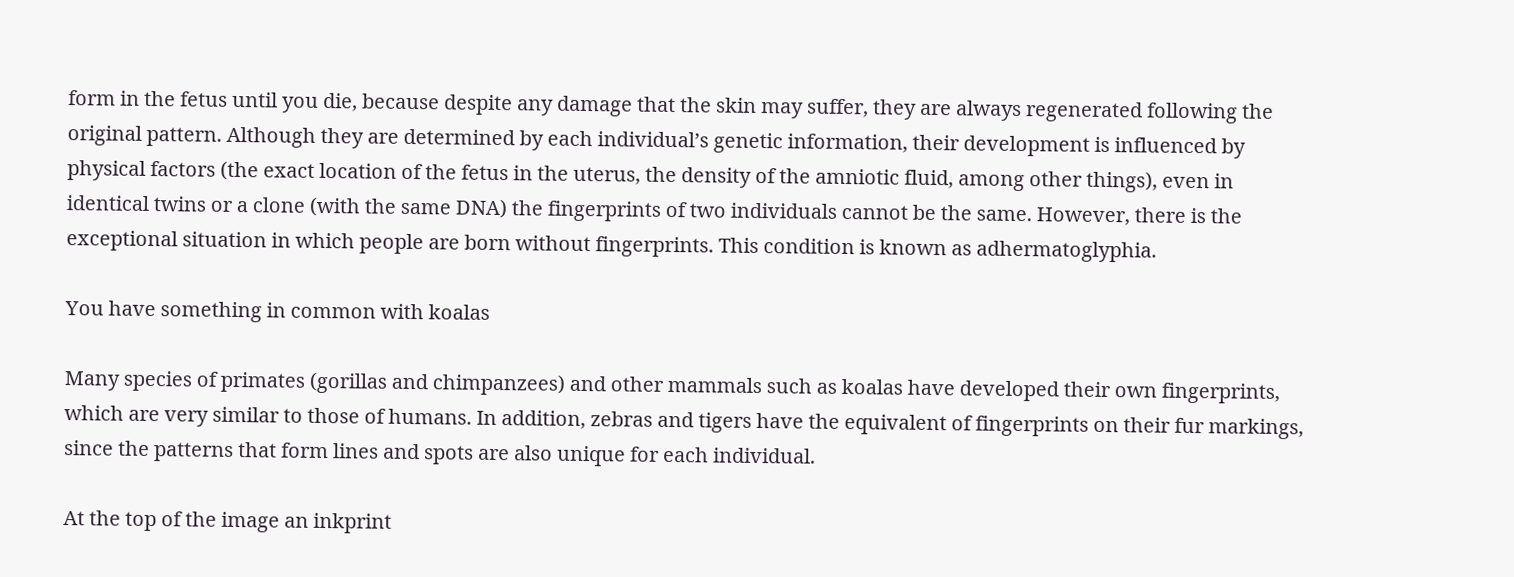form in the fetus until you die, because despite any damage that the skin may suffer, they are always regenerated following the original pattern. Although they are determined by each individual’s genetic information, their development is influenced by physical factors (the exact location of the fetus in the uterus, the density of the amniotic fluid, among other things), even in identical twins or a clone (with the same DNA) the fingerprints of two individuals cannot be the same. However, there is the exceptional situation in which people are born without fingerprints. This condition is known as adhermatoglyphia.

You have something in common with koalas

Many species of primates (gorillas and chimpanzees) and other mammals such as koalas have developed their own fingerprints, which are very similar to those of humans. In addition, zebras and tigers have the equivalent of fingerprints on their fur markings, since the patterns that form lines and spots are also unique for each individual.

At the top of the image an inkprint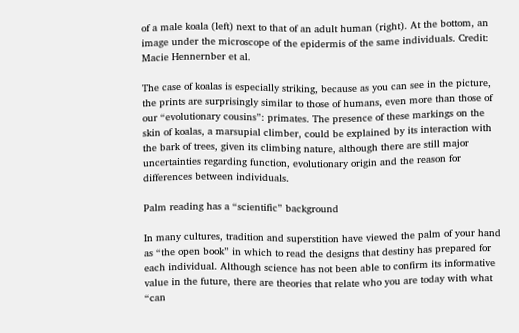of a male koala (left) next to that of an adult human (right). At the bottom, an image under the microscope of the epidermis of the same individuals. Credit: Macie Hennernber et al.

The case of koalas is especially striking, because as you can see in the picture, the prints are surprisingly similar to those of humans, even more than those of our “evolutionary cousins”: primates. The presence of these markings on the skin of koalas, a marsupial climber, could be explained by its interaction with the bark of trees, given its climbing nature, although there are still major uncertainties regarding function, evolutionary origin and the reason for differences between individuals.

Palm reading has a “scientific” background

In many cultures, tradition and superstition have viewed the palm of your hand as “the open book” in which to read the designs that destiny has prepared for each individual. Although science has not been able to confirm its informative value in the future, there are theories that relate who you are today with what “can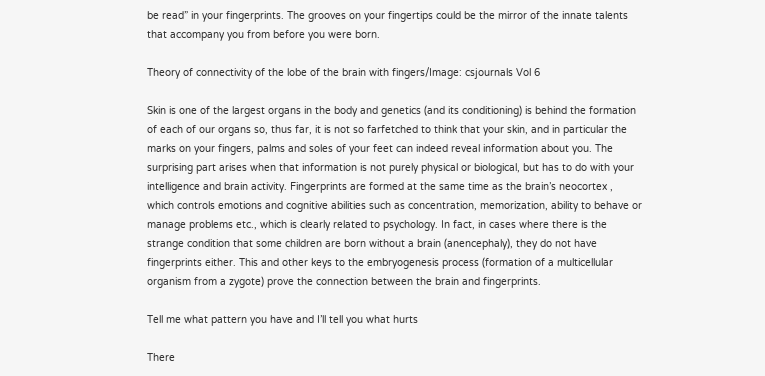be read” in your fingerprints. The grooves on your fingertips could be the mirror of the innate talents that accompany you from before you were born.

Theory of connectivity of the lobe of the brain with fingers/Image: csjournals Vol 6

Skin is one of the largest organs in the body and genetics (and its conditioning) is behind the formation of each of our organs so, thus far, it is not so farfetched to think that your skin, and in particular the marks on your fingers, palms and soles of your feet can indeed reveal information about you. The surprising part arises when that information is not purely physical or biological, but has to do with your intelligence and brain activity. Fingerprints are formed at the same time as the brain’s neocortex , which controls emotions and cognitive abilities such as concentration, memorization, ability to behave or manage problems etc., which is clearly related to psychology. In fact, in cases where there is the strange condition that some children are born without a brain (anencephaly), they do not have fingerprints either. This and other keys to the embryogenesis process (formation of a multicellular organism from a zygote) prove the connection between the brain and fingerprints.

Tell me what pattern you have and I’ll tell you what hurts

There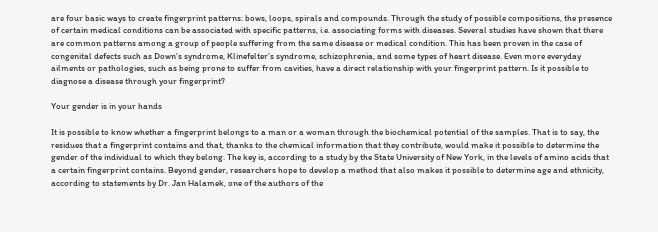are four basic ways to create fingerprint patterns: bows, loops, spirals and compounds. Through the study of possible compositions, the presence of certain medical conditions can be associated with specific patterns, i.e. associating forms with diseases. Several studies have shown that there are common patterns among a group of people suffering from the same disease or medical condition. This has been proven in the case of congenital defects such as Down’s syndrome, Klinefelter’s syndrome, schizophrenia, and some types of heart disease. Even more everyday ailments or pathologies, such as being prone to suffer from cavities, have a direct relationship with your fingerprint pattern. Is it possible to diagnose a disease through your fingerprint?

Your gender is in your hands

It is possible to know whether a fingerprint belongs to a man or a woman through the biochemical potential of the samples. That is to say, the residues that a fingerprint contains and that, thanks to the chemical information that they contribute, would make it possible to determine the gender of the individual to which they belong. The key is, according to a study by the State University of New York, in the levels of amino acids that a certain fingerprint contains. Beyond gender, researchers hope to develop a method that also makes it possible to determine age and ethnicity, according to statements by Dr. Jan Halamek, one of the authors of the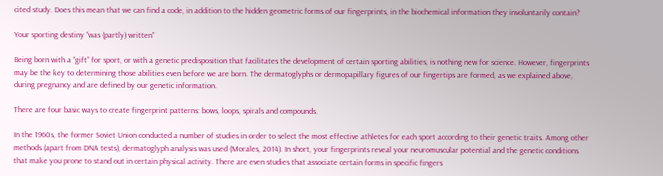cited study. Does this mean that we can find a code, in addition to the hidden geometric forms of our fingerprints, in the biochemical information they involuntarily contain?

Your sporting destiny “was (partly) written”

Being born with a “gift” for sport, or with a genetic predisposition that facilitates the development of certain sporting abilities, is nothing new for science. However, fingerprints may be the key to determining those abilities even before we are born. The dermatoglyphs or dermopapillary figures of our fingertips are formed, as we explained above, during pregnancy and are defined by our genetic information.

There are four basic ways to create fingerprint patterns: bows, loops, spirals and compounds.

In the 1960s, the former Soviet Union conducted a number of studies in order to select the most effective athletes for each sport according to their genetic traits. Among other methods (apart from DNA tests), dermatoglyph analysis was used (Morales, 2014). In short, your fingerprints reveal your neuromuscular potential and the genetic conditions that make you prone to stand out in certain physical activity. There are even studies that associate certain forms in specific fingers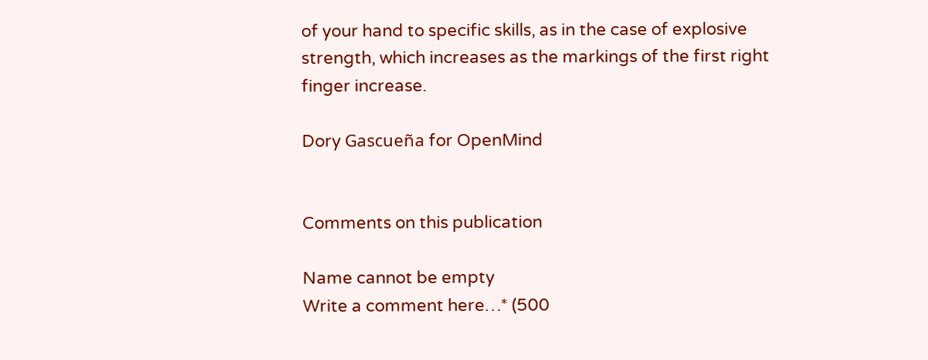of your hand to specific skills, as in the case of explosive strength, which increases as the markings of the first right finger increase.

Dory Gascueña for OpenMind


Comments on this publication

Name cannot be empty
Write a comment here…* (500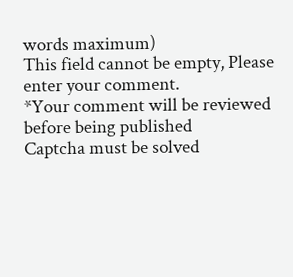words maximum)
This field cannot be empty, Please enter your comment.
*Your comment will be reviewed before being published
Captcha must be solved